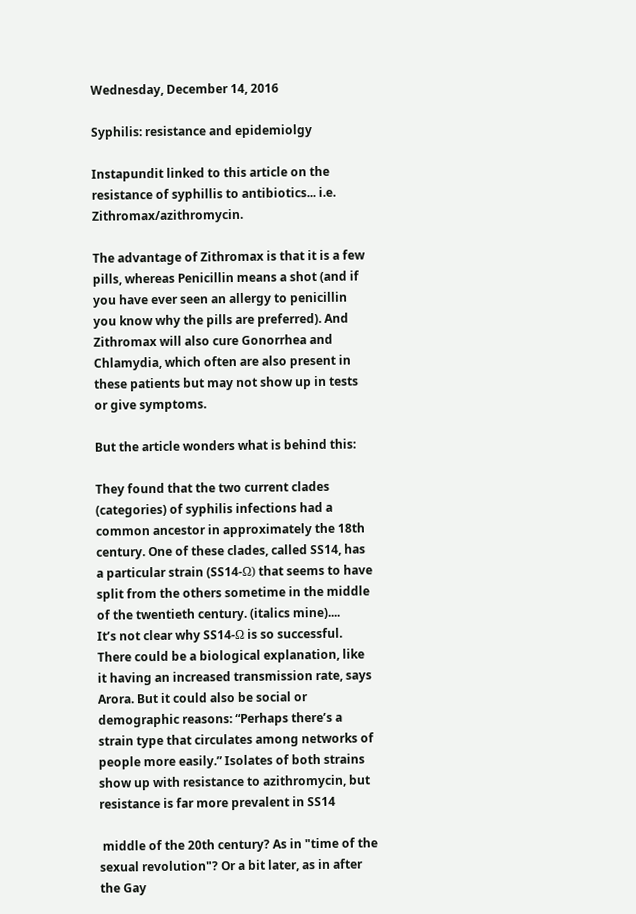Wednesday, December 14, 2016

Syphilis: resistance and epidemiolgy

Instapundit linked to this article on the resistance of syphillis to antibiotics... i.e. Zithromax/azithromycin.

The advantage of Zithromax is that it is a few pills, whereas Penicillin means a shot (and if you have ever seen an allergy to penicillin you know why the pills are preferred). And Zithromax will also cure Gonorrhea and Chlamydia, which often are also present in these patients but may not show up in tests or give symptoms.

But the article wonders what is behind this:

They found that the two current clades (categories) of syphilis infections had a common ancestor in approximately the 18th century. One of these clades, called SS14, has a particular strain (SS14-Ω) that seems to have split from the others sometime in the middle of the twentieth century. (italics mine)....
It’s not clear why SS14-Ω is so successful. There could be a biological explanation, like it having an increased transmission rate, says Arora. But it could also be social or demographic reasons: “Perhaps there’s a strain type that circulates among networks of people more easily.” Isolates of both strains show up with resistance to azithromycin, but resistance is far more prevalent in SS14

 middle of the 20th century? As in "time of the sexual revolution"? Or a bit later, as in after the Gay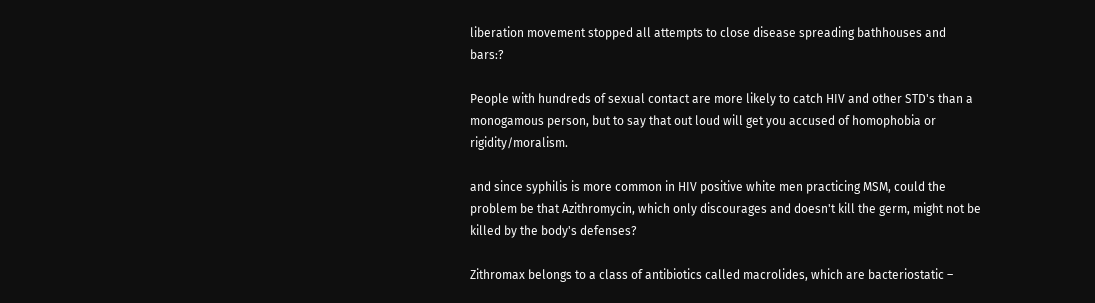liberation movement stopped all attempts to close disease spreading bathhouses and bars:?

People with hundreds of sexual contact are more likely to catch HIV and other STD's than a monogamous person, but to say that out loud will get you accused of homophobia or rigidity/moralism.

and since syphilis is more common in HIV positive white men practicing MSM, could the problem be that Azithromycin, which only discourages and doesn't kill the germ, might not be killed by the body's defenses?

Zithromax belongs to a class of antibiotics called macrolides, which are bacteriostatic –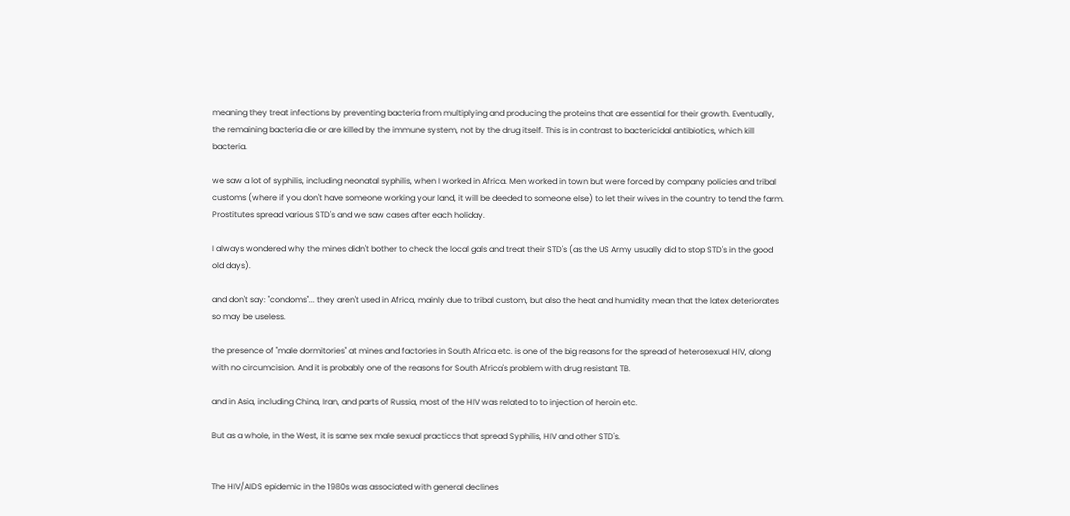meaning they treat infections by preventing bacteria from multiplying and producing the proteins that are essential for their growth. Eventually, the remaining bacteria die or are killed by the immune system, not by the drug itself. This is in contrast to bactericidal antibiotics, which kill bacteria.

we saw a lot of syphilis, including neonatal syphilis, when I worked in Africa. Men worked in town but were forced by company policies and tribal customs (where if you don't have someone working your land, it will be deeded to someone else) to let their wives in the country to tend the farm. Prostitutes spread various STD's and we saw cases after each holiday.

I always wondered why the mines didn't bother to check the local gals and treat their STD's (as the US Army usually did to stop STD's in the good old days).

and don't say: "condoms"... they aren't used in Africa, mainly due to tribal custom, but also the heat and humidity mean that the latex deteriorates so may be useless.

the presence of "male dormitories" at mines and factories in South Africa etc. is one of the big reasons for the spread of heterosexual HIV, along with no circumcision. And it is probably one of the reasons for South Africa's problem with drug resistant TB.

and in Asia, including China, Iran, and parts of Russia, most of the HIV was related to to injection of heroin etc.

But as a whole, in the West, it is same sex male sexual practiccs that spread Syphilis, HIV and other STD's.


The HIV/AIDS epidemic in the 1980s was associated with general declines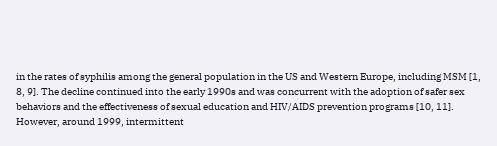in the rates of syphilis among the general population in the US and Western Europe, including MSM [1, 8, 9]. The decline continued into the early 1990s and was concurrent with the adoption of safer sex behaviors and the effectiveness of sexual education and HIV/AIDS prevention programs [10, 11].
However, around 1999, intermittent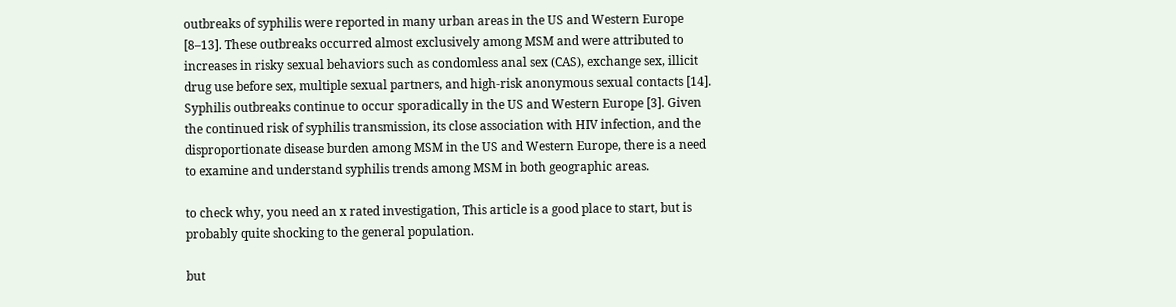outbreaks of syphilis were reported in many urban areas in the US and Western Europe [8–13]. These outbreaks occurred almost exclusively among MSM and were attributed to increases in risky sexual behaviors such as condomless anal sex (CAS), exchange sex, illicit drug use before sex, multiple sexual partners, and high-risk anonymous sexual contacts [14].
Syphilis outbreaks continue to occur sporadically in the US and Western Europe [3]. Given the continued risk of syphilis transmission, its close association with HIV infection, and the disproportionate disease burden among MSM in the US and Western Europe, there is a need to examine and understand syphilis trends among MSM in both geographic areas.

to check why, you need an x rated investigation, This article is a good place to start, but is probably quite shocking to the general population.

but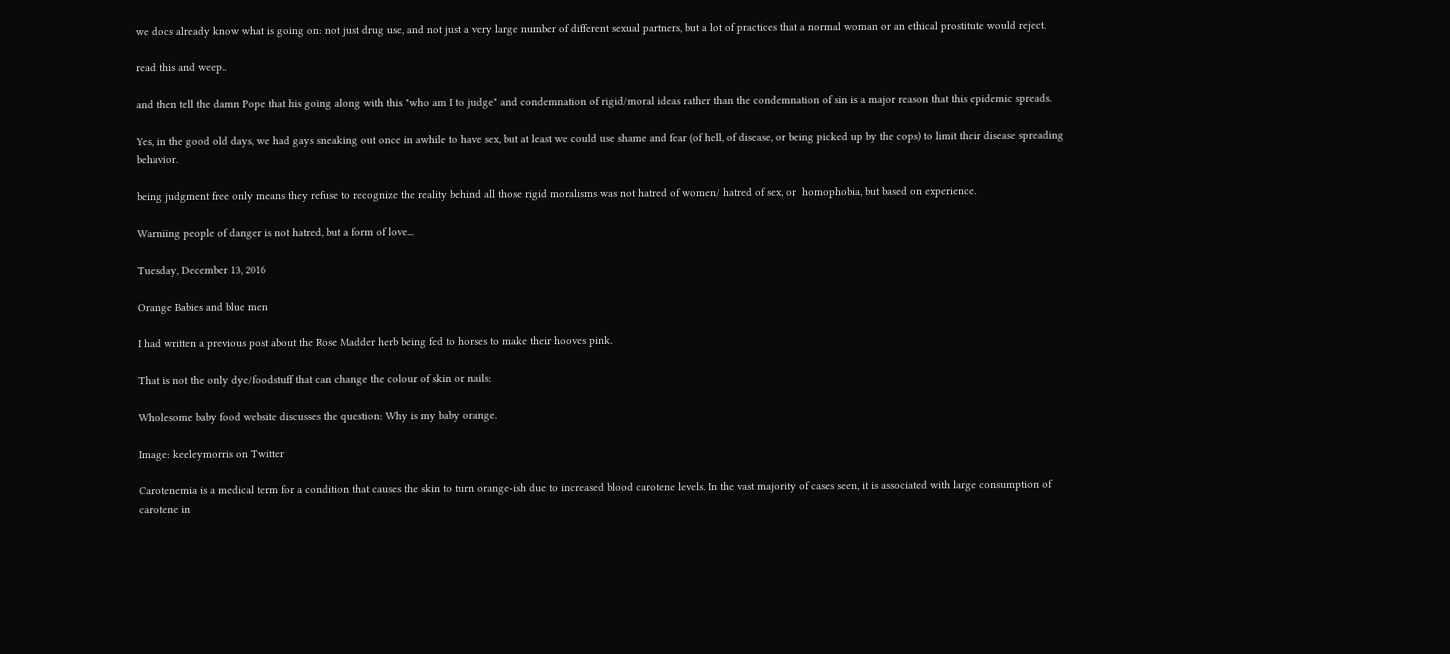we docs already know what is going on: not just drug use, and not just a very large number of different sexual partners, but a lot of practices that a normal woman or an ethical prostitute would reject.

read this and weep..

and then tell the damn Pope that his going along with this "who am I to judge" and condemnation of rigid/moral ideas rather than the condemnation of sin is a major reason that this epidemic spreads.

Yes, in the good old days, we had gays sneaking out once in awhile to have sex, but at least we could use shame and fear (of hell, of disease, or being picked up by the cops) to limit their disease spreading behavior.

being judgment free only means they refuse to recognize the reality behind all those rigid moralisms was not hatred of women/ hatred of sex, or  homophobia, but based on experience.

Warniing people of danger is not hatred, but a form of love...

Tuesday, December 13, 2016

Orange Babies and blue men

I had written a previous post about the Rose Madder herb being fed to horses to make their hooves pink.

That is not the only dye/foodstuff that can change the colour of skin or nails:

Wholesome baby food website discusses the question: Why is my baby orange.

Image: keeleymorris on Twitter

Carotenemia is a medical term for a condition that causes the skin to turn orange-ish due to increased blood carotene levels. In the vast majority of cases seen, it is associated with large consumption of carotene in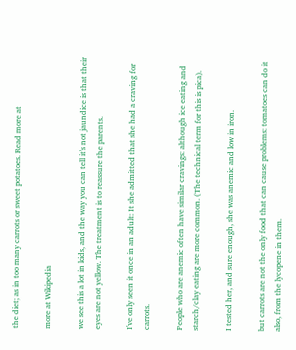the diet; as in too many carrots or sweet potatoes. Read more at

more at Wikipedia

we see this a lot in kids, and the way you can tell it's not jaundice is that their eyes are not yellow. The treatment is to reassure the parents.

I've only seen it once in an adult: It she admitted that she had a craving for carrots.

People who are anemic often have similar cravings: although ice eating and starch/clay eating are more common. (The technical term for this is pica).

I tested her, and sure enough, she was anemic and low in iron.

but carrots are not the only food that can cause problems: tomatoes can do it also, from the lycopene in them.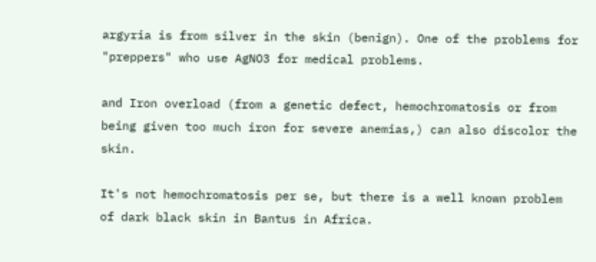argyria is from silver in the skin (benign). One of the problems for "preppers" who use AgNO3 for medical problems.

and Iron overload (from a genetic defect, hemochromatosis or from being given too much iron for severe anemias,) can also discolor the skin.

It's not hemochromatosis per se, but there is a well known problem of dark black skin in Bantus in Africa.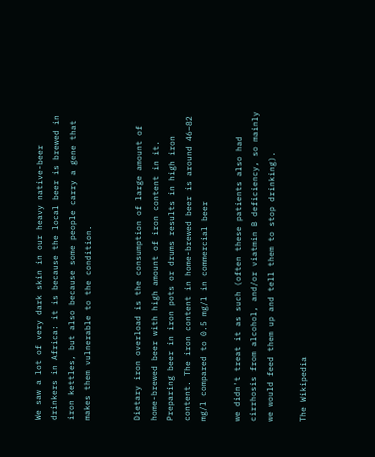We saw a lot of very dark skin in our heavy native-beer drinkers in Africa: it is because the local beer is brewed in iron kettles, but also because some people carry a gene that makes them vulnerable to the condition.


Dietary iron overload is the consumption of large amount of home-brewed beer with high amount of iron content in it. Preparing beer in iron pots or drums results in high iron content. The iron content in home-brewed beer is around 46–82 mg/l compared to 0.5 mg/l in commercial beer

we didn't treat it as such (often these patients also had cirrhosis from alcohol, and/or viatmin B deficiency, so mainly we would feed them up and tell them to stop drinking).

The Wikipedia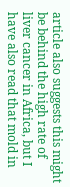article also suggests this might be behind the high rate of liver cancer in Africa, but I have also read that mold in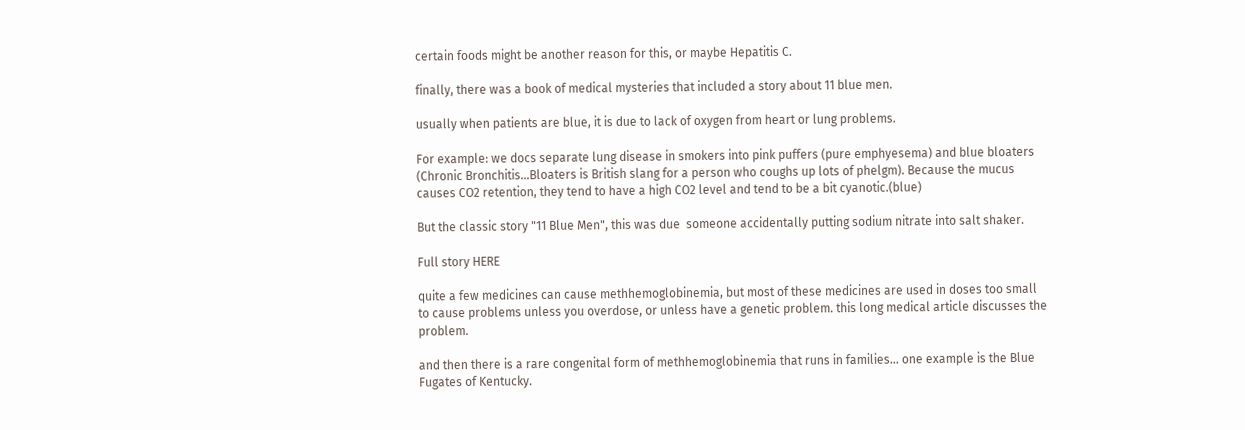certain foods might be another reason for this, or maybe Hepatitis C.

finally, there was a book of medical mysteries that included a story about 11 blue men.

usually when patients are blue, it is due to lack of oxygen from heart or lung problems.

For example: we docs separate lung disease in smokers into pink puffers (pure emphyesema) and blue bloaters (Chronic Bronchitis...Bloaters is British slang for a person who coughs up lots of phelgm). Because the mucus causes CO2 retention, they tend to have a high CO2 level and tend to be a bit cyanotic.(blue)

But the classic story "11 Blue Men", this was due  someone accidentally putting sodium nitrate into salt shaker.

Full story HERE

quite a few medicines can cause methhemoglobinemia, but most of these medicines are used in doses too small to cause problems unless you overdose, or unless have a genetic problem. this long medical article discusses the problem.

and then there is a rare congenital form of methhemoglobinemia that runs in families... one example is the Blue Fugates of Kentucky.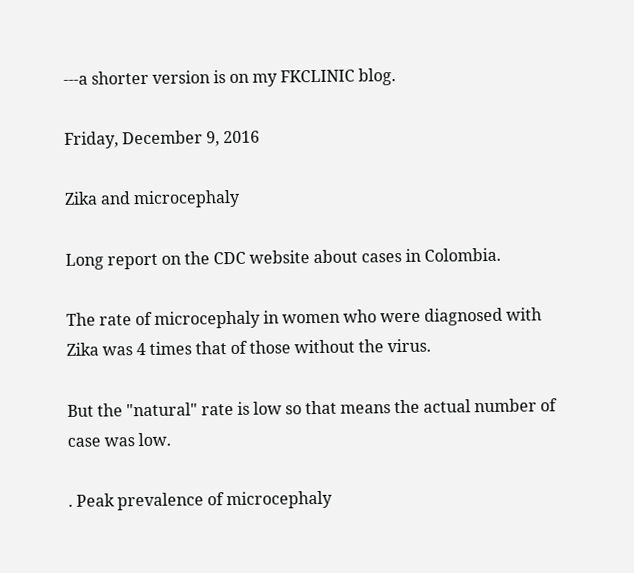---a shorter version is on my FKCLINIC blog.

Friday, December 9, 2016

Zika and microcephaly

Long report on the CDC website about cases in Colombia.

The rate of microcephaly in women who were diagnosed with Zika was 4 times that of those without the virus.

But the "natural" rate is low so that means the actual number of case was low.

. Peak prevalence of microcephaly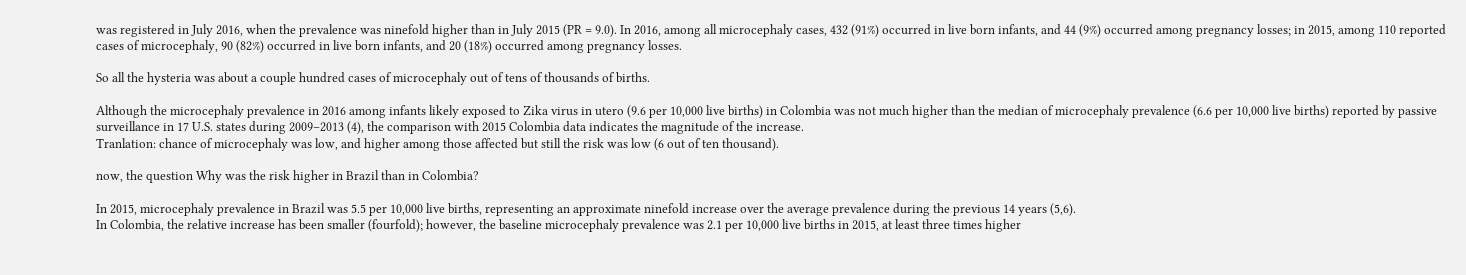was registered in July 2016, when the prevalence was ninefold higher than in July 2015 (PR = 9.0). In 2016, among all microcephaly cases, 432 (91%) occurred in live born infants, and 44 (9%) occurred among pregnancy losses; in 2015, among 110 reported cases of microcephaly, 90 (82%) occurred in live born infants, and 20 (18%) occurred among pregnancy losses.

So all the hysteria was about a couple hundred cases of microcephaly out of tens of thousands of births.

Although the microcephaly prevalence in 2016 among infants likely exposed to Zika virus in utero (9.6 per 10,000 live births) in Colombia was not much higher than the median of microcephaly prevalence (6.6 per 10,000 live births) reported by passive surveillance in 17 U.S. states during 2009–2013 (4), the comparison with 2015 Colombia data indicates the magnitude of the increase.
Tranlation: chance of microcephaly was low, and higher among those affected but still the risk was low (6 out of ten thousand).

now, the question Why was the risk higher in Brazil than in Colombia?

In 2015, microcephaly prevalence in Brazil was 5.5 per 10,000 live births, representing an approximate ninefold increase over the average prevalence during the previous 14 years (5,6).
In Colombia, the relative increase has been smaller (fourfold); however, the baseline microcephaly prevalence was 2.1 per 10,000 live births in 2015, at least three times higher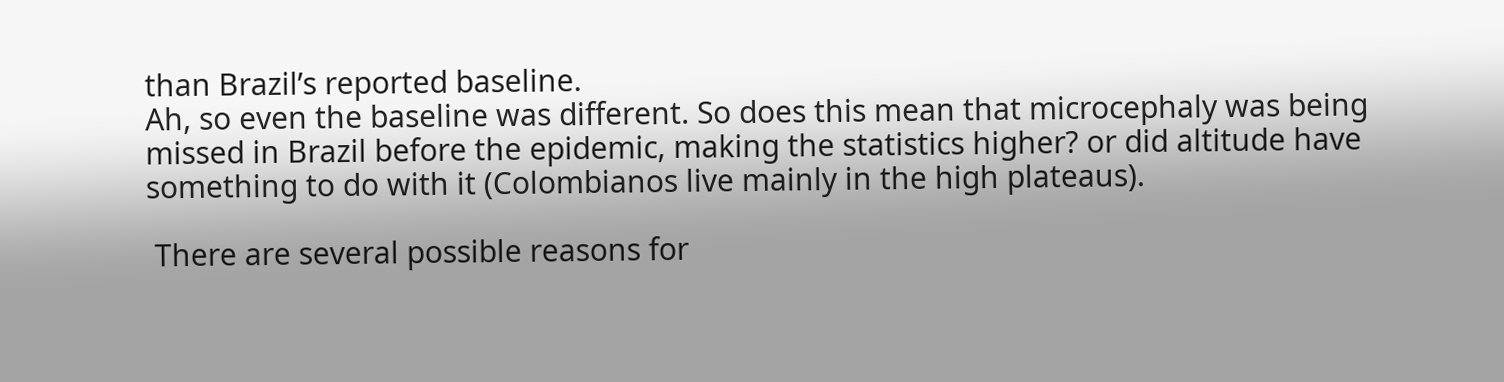than Brazil’s reported baseline.
Ah, so even the baseline was different. So does this mean that microcephaly was being missed in Brazil before the epidemic, making the statistics higher? or did altitude have something to do with it (Colombianos live mainly in the high plateaus).

 There are several possible reasons for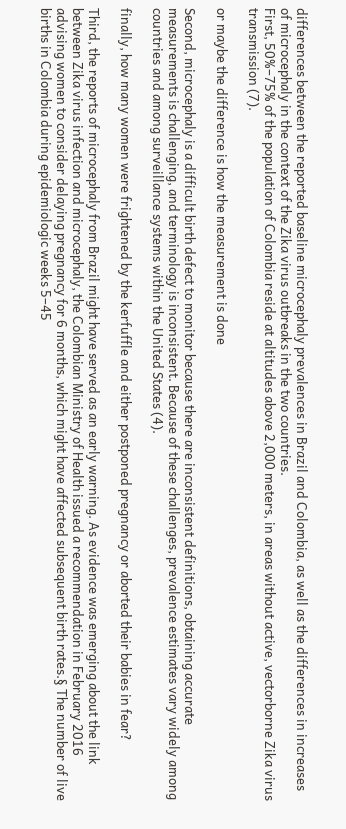differences between the reported baseline microcephaly prevalences in Brazil and Colombia, as well as the differences in increases of microcephaly in the context of the Zika virus outbreaks in the two countries.
First, 50%–75% of the population of Colombia reside at altitudes above 2,000 meters, in areas without active, vectorborne Zika virus transmission (7).

or maybe the difference is how the measurement is done

Second, microcephaly is a difficult birth defect to monitor because there are inconsistent definitions, obtaining accurate measurements is challenging, and terminology is inconsistent. Because of these challenges, prevalence estimates vary widely among countries and among surveillance systems within the United States (4).

finally, how many women were frightened by the kerfuffle and either postponed pregnancy or aborted their babies in fear?

Third, the reports of microcephaly from Brazil might have served as an early warning. As evidence was emerging about the link between Zika virus infection and microcephaly, the Colombian Ministry of Health issued a recommendation in February 2016 advising women to consider delaying pregnancy for 6 months, which might have affected subsequent birth rates.§ The number of live births in Colombia during epidemiologic weeks 5–45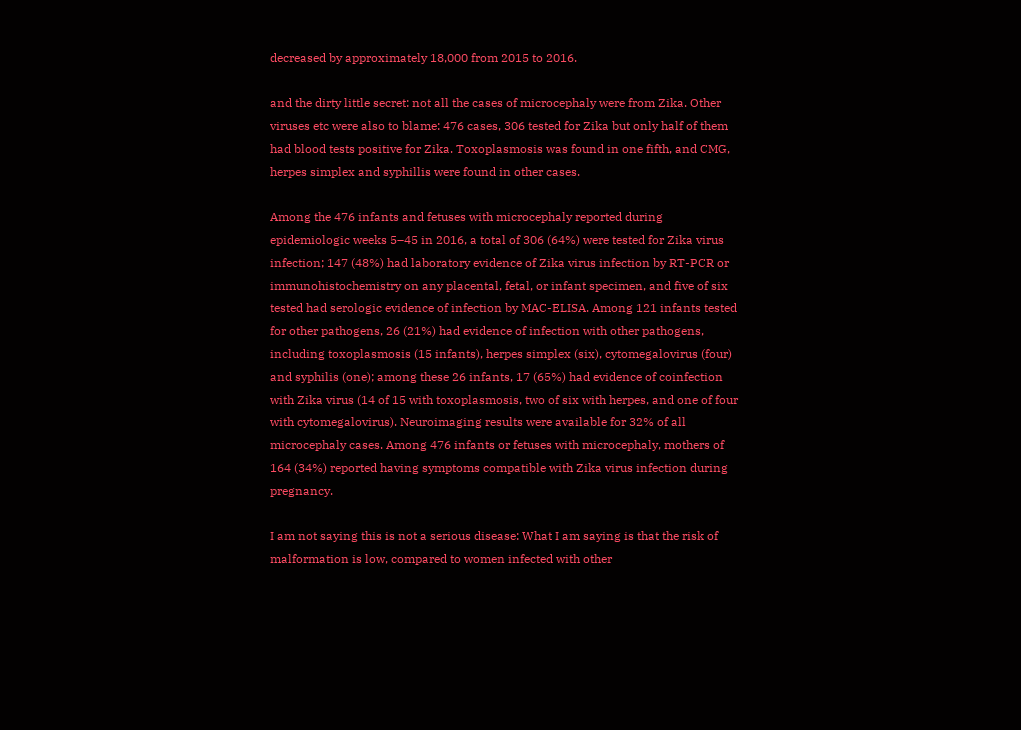decreased by approximately 18,000 from 2015 to 2016.

and the dirty little secret: not all the cases of microcephaly were from Zika. Other viruses etc were also to blame: 476 cases, 306 tested for Zika but only half of them had blood tests positive for Zika. Toxoplasmosis was found in one fifth, and CMG, herpes simplex and syphillis were found in other cases.

Among the 476 infants and fetuses with microcephaly reported during epidemiologic weeks 5–45 in 2016, a total of 306 (64%) were tested for Zika virus infection; 147 (48%) had laboratory evidence of Zika virus infection by RT-PCR or immunohistochemistry on any placental, fetal, or infant specimen, and five of six tested had serologic evidence of infection by MAC-ELISA. Among 121 infants tested for other pathogens, 26 (21%) had evidence of infection with other pathogens, including toxoplasmosis (15 infants), herpes simplex (six), cytomegalovirus (four) and syphilis (one); among these 26 infants, 17 (65%) had evidence of coinfection with Zika virus (14 of 15 with toxoplasmosis, two of six with herpes, and one of four with cytomegalovirus). Neuroimaging results were available for 32% of all microcephaly cases. Among 476 infants or fetuses with microcephaly, mothers of 164 (34%) reported having symptoms compatible with Zika virus infection during pregnancy.

I am not saying this is not a serious disease: What I am saying is that the risk of malformation is low, compared to women infected with other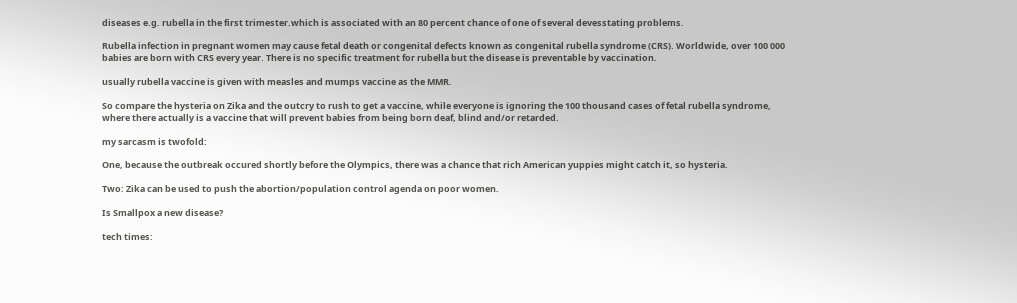diseases e.g. rubella in the first trimester.which is associated with an 80 percent chance of one of several devesstating problems.

Rubella infection in pregnant women may cause fetal death or congenital defects known as congenital rubella syndrome (CRS). Worldwide, over 100 000 babies are born with CRS every year. There is no specific treatment for rubella but the disease is preventable by vaccination.

usually rubella vaccine is given with measles and mumps vaccine as the MMR.

So compare the hysteria on Zika and the outcry to rush to get a vaccine, while everyone is ignoring the 100 thousand cases of fetal rubella syndrome, where there actually is a vaccine that will prevent babies from being born deaf, blind and/or retarded.

my sarcasm is twofold:

One, because the outbreak occured shortly before the Olympics, there was a chance that rich American yuppies might catch it, so hysteria.

Two: Zika can be used to push the abortion/population control agenda on poor women.

Is Smallpox a new disease?

tech times: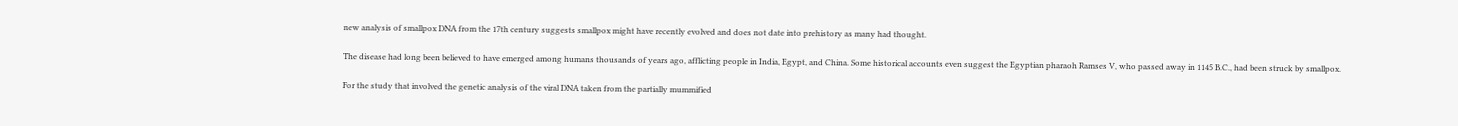new analysis of smallpox DNA from the 17th century suggests smallpox might have recently evolved and does not date into prehistory as many had thought.

The disease had long been believed to have emerged among humans thousands of years ago, afflicting people in India, Egypt, and China. Some historical accounts even suggest the Egyptian pharaoh Ramses V, who passed away in 1145 B.C., had been struck by smallpox.

For the study that involved the genetic analysis of the viral DNA taken from the partially mummified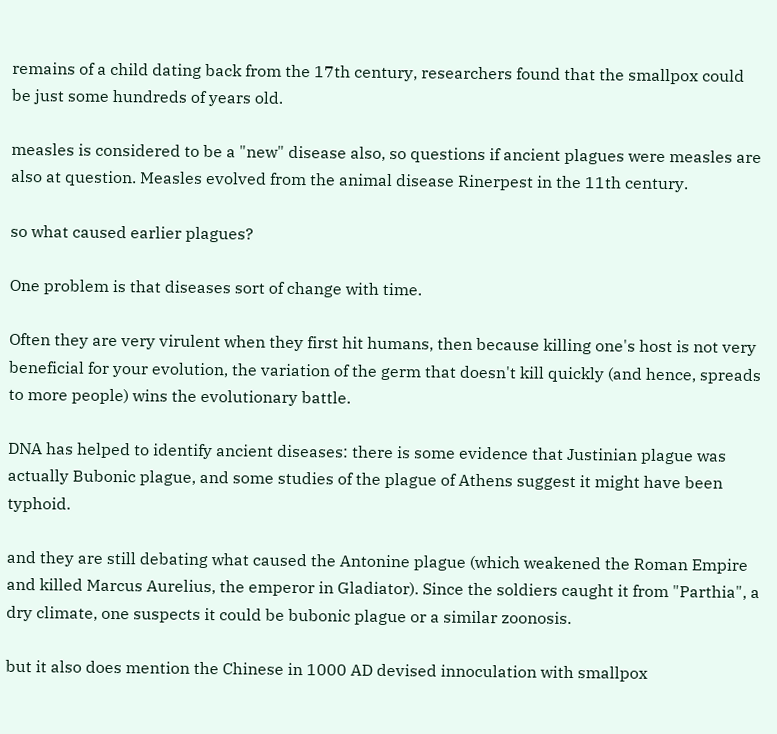remains of a child dating back from the 17th century, researchers found that the smallpox could be just some hundreds of years old.

measles is considered to be a "new" disease also, so questions if ancient plagues were measles are also at question. Measles evolved from the animal disease Rinerpest in the 11th century.

so what caused earlier plagues?

One problem is that diseases sort of change with time.

Often they are very virulent when they first hit humans, then because killing one's host is not very beneficial for your evolution, the variation of the germ that doesn't kill quickly (and hence, spreads to more people) wins the evolutionary battle.

DNA has helped to identify ancient diseases: there is some evidence that Justinian plague was actually Bubonic plague, and some studies of the plague of Athens suggest it might have been typhoid.

and they are still debating what caused the Antonine plague (which weakened the Roman Empire and killed Marcus Aurelius, the emperor in Gladiator). Since the soldiers caught it from "Parthia", a dry climate, one suspects it could be bubonic plague or a similar zoonosis.

but it also does mention the Chinese in 1000 AD devised innoculation with smallpox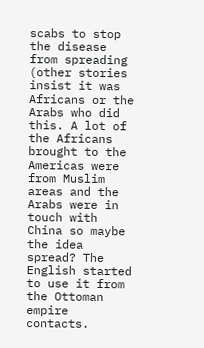scabs to stop the disease from spreading (other stories insist it was Africans or the Arabs who did this. A lot of the Africans brought to the Americas were from Muslim areas and the Arabs were in touch with China so maybe the idea spread? The English started to use it from the Ottoman empire contacts.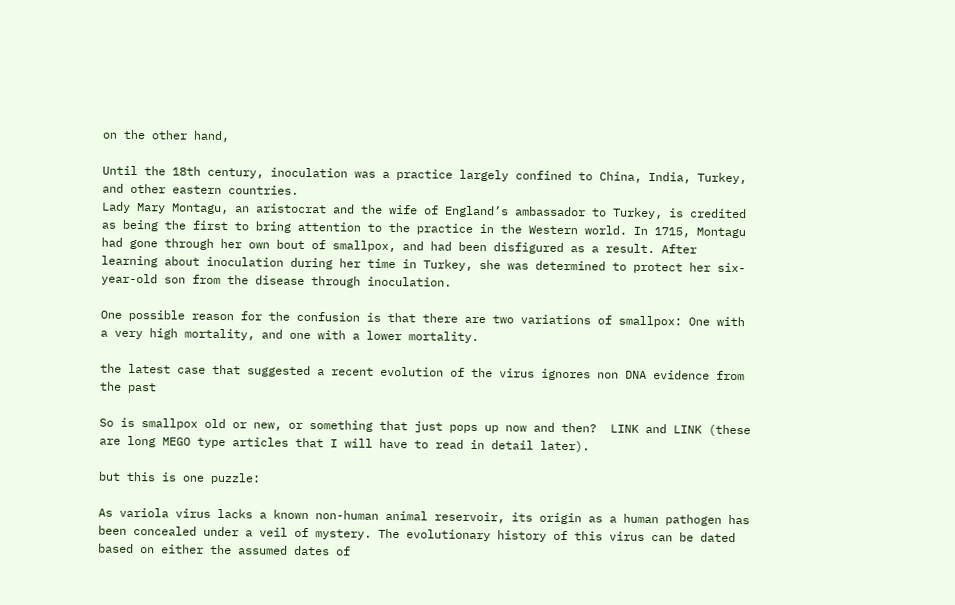on the other hand,

Until the 18th century, inoculation was a practice largely confined to China, India, Turkey, and other eastern countries.
Lady Mary Montagu, an aristocrat and the wife of England’s ambassador to Turkey, is credited as being the first to bring attention to the practice in the Western world. In 1715, Montagu had gone through her own bout of smallpox, and had been disfigured as a result. After learning about inoculation during her time in Turkey, she was determined to protect her six-year-old son from the disease through inoculation.

One possible reason for the confusion is that there are two variations of smallpox: One with a very high mortality, and one with a lower mortality.

the latest case that suggested a recent evolution of the virus ignores non DNA evidence from the past

So is smallpox old or new, or something that just pops up now and then?  LINK and LINK (these are long MEGO type articles that I will have to read in detail later).

but this is one puzzle:

As variola virus lacks a known non-human animal reservoir, its origin as a human pathogen has been concealed under a veil of mystery. The evolutionary history of this virus can be dated based on either the assumed dates of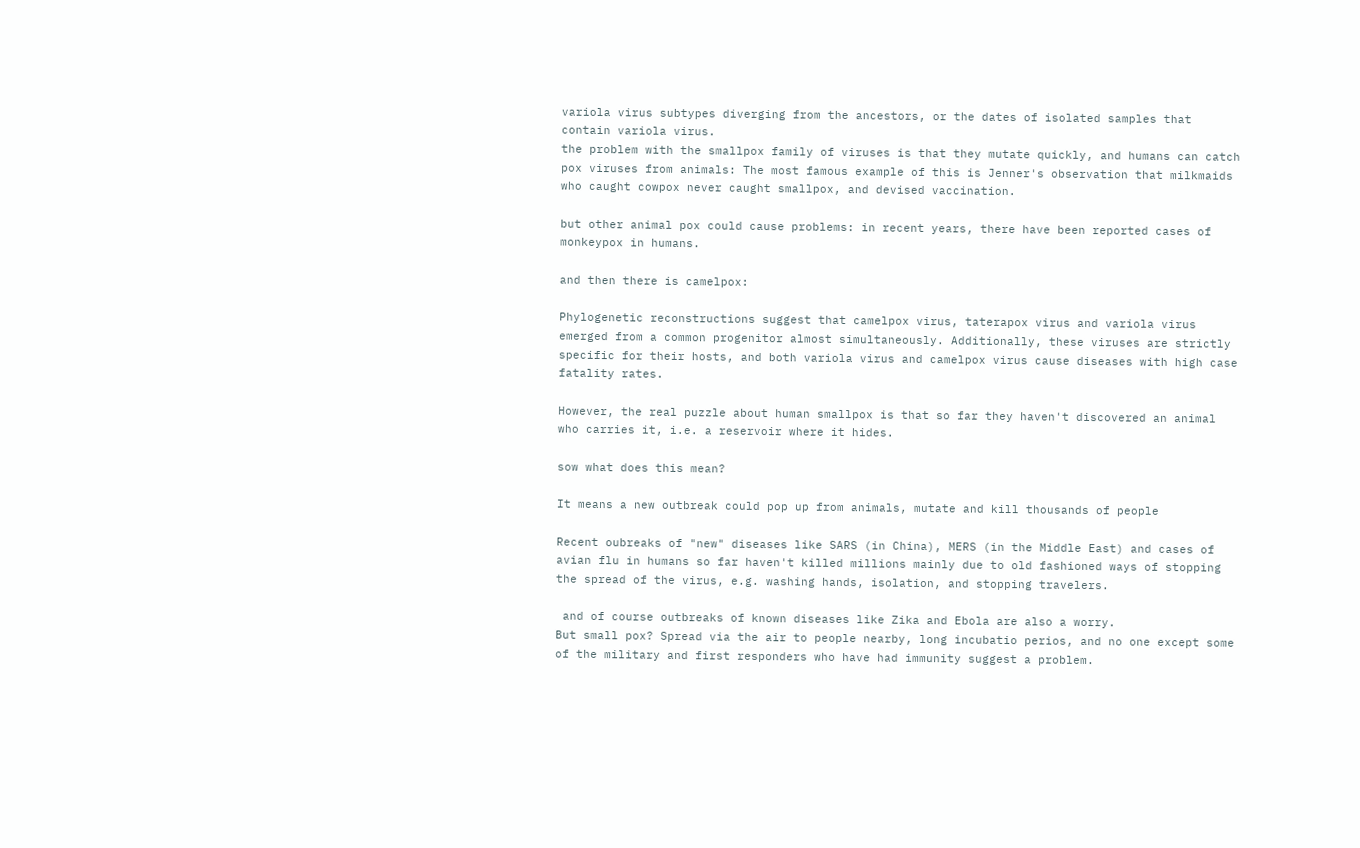variola virus subtypes diverging from the ancestors, or the dates of isolated samples that contain variola virus.
the problem with the smallpox family of viruses is that they mutate quickly, and humans can catch pox viruses from animals: The most famous example of this is Jenner's observation that milkmaids who caught cowpox never caught smallpox, and devised vaccination.

but other animal pox could cause problems: in recent years, there have been reported cases of monkeypox in humans.

and then there is camelpox:

Phylogenetic reconstructions suggest that camelpox virus, taterapox virus and variola virus emerged from a common progenitor almost simultaneously. Additionally, these viruses are strictly specific for their hosts, and both variola virus and camelpox virus cause diseases with high case fatality rates.

However, the real puzzle about human smallpox is that so far they haven't discovered an animal who carries it, i.e. a reservoir where it hides.

sow what does this mean?

It means a new outbreak could pop up from animals, mutate and kill thousands of people

Recent oubreaks of "new" diseases like SARS (in China), MERS (in the Middle East) and cases of avian flu in humans so far haven't killed millions mainly due to old fashioned ways of stopping the spread of the virus, e.g. washing hands, isolation, and stopping travelers.

 and of course outbreaks of known diseases like Zika and Ebola are also a worry.
But small pox? Spread via the air to people nearby, long incubatio perios, and no one except some of the military and first responders who have had immunity suggest a problem.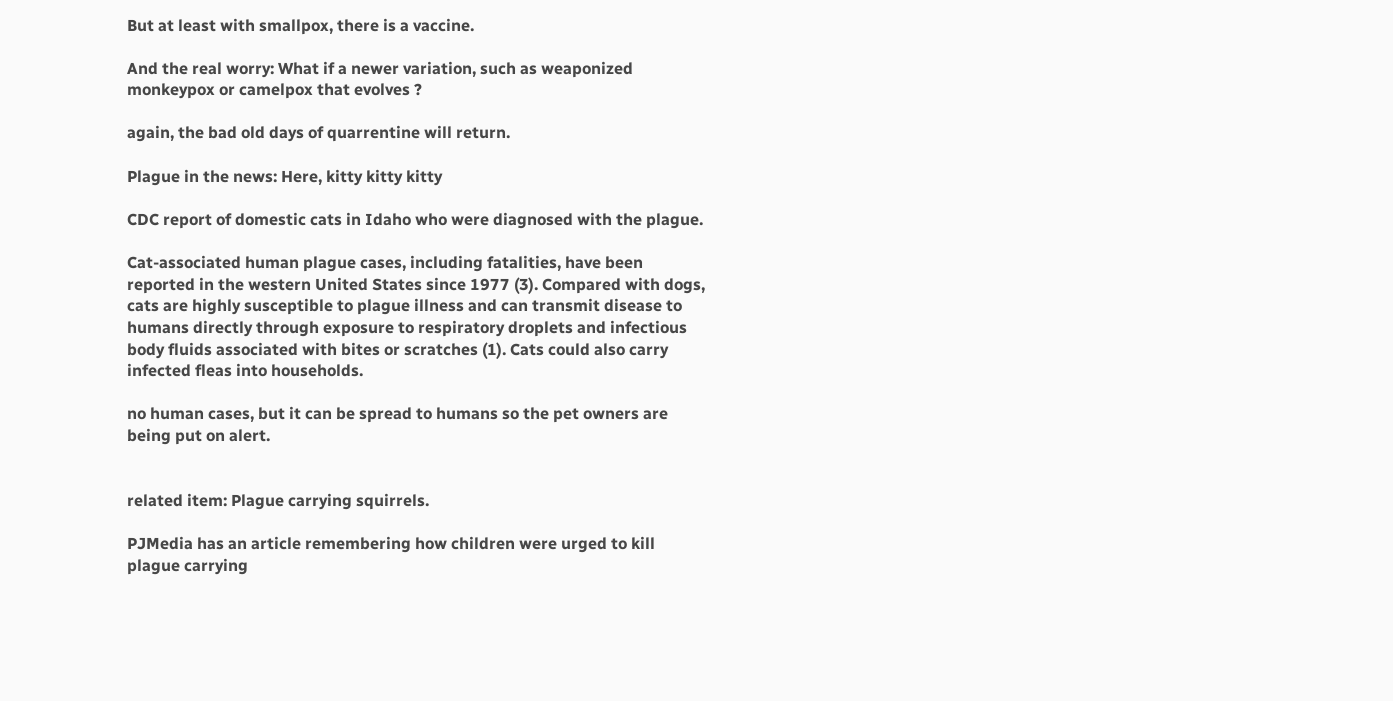But at least with smallpox, there is a vaccine.

And the real worry: What if a newer variation, such as weaponized monkeypox or camelpox that evolves ?

again, the bad old days of quarrentine will return.

Plague in the news: Here, kitty kitty kitty

CDC report of domestic cats in Idaho who were diagnosed with the plague.

Cat-associated human plague cases, including fatalities, have been reported in the western United States since 1977 (3). Compared with dogs, cats are highly susceptible to plague illness and can transmit disease to humans directly through exposure to respiratory droplets and infectious body fluids associated with bites or scratches (1). Cats could also carry infected fleas into households.

no human cases, but it can be spread to humans so the pet owners are being put on alert.


related item: Plague carrying squirrels.

PJMedia has an article remembering how children were urged to kill plague carrying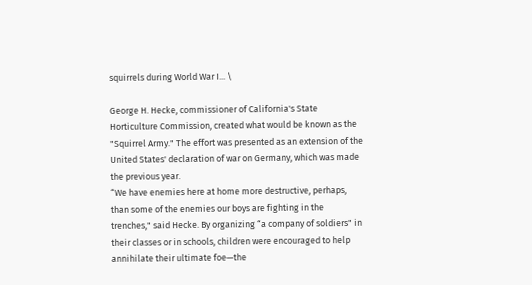squirrels during World War I... \

George H. Hecke, commissioner of California's State Horticulture Commission, created what would be known as the "Squirrel Army." The effort was presented as an extension of the United States' declaration of war on Germany, which was made the previous year.
“We have enemies here at home more destructive, perhaps, than some of the enemies our boys are fighting in the trenches," said Hecke. By organizing “a company of soldiers" in their classes or in schools, children were encouraged to help annihilate their ultimate foe—the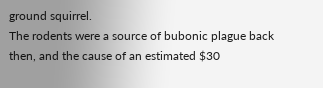ground squirrel.
The rodents were a source of bubonic plague back then, and the cause of an estimated $30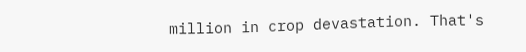million in crop devastation. That's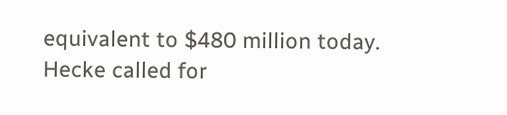equivalent to $480 million today. Hecke called for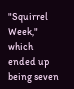"Squirrel Week," which ended up being seven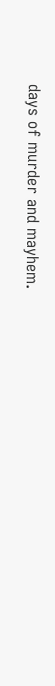days of murder and mayhem.